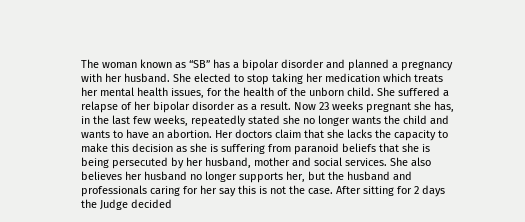The woman known as “SB” has a bipolar disorder and planned a pregnancy with her husband. She elected to stop taking her medication which treats her mental health issues, for the health of the unborn child. She suffered a relapse of her bipolar disorder as a result. Now 23 weeks pregnant she has, in the last few weeks, repeatedly stated she no longer wants the child and wants to have an abortion. Her doctors claim that she lacks the capacity to make this decision as she is suffering from paranoid beliefs that she is being persecuted by her husband, mother and social services. She also believes her husband no longer supports her, but the husband and professionals caring for her say this is not the case. After sitting for 2 days the Judge decided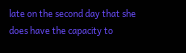late on the second day that she does have the capacity to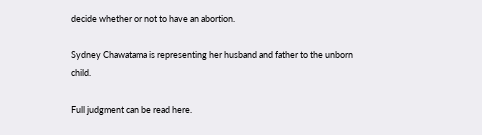decide whether or not to have an abortion.

Sydney Chawatama is representing her husband and father to the unborn child.

Full judgment can be read here.